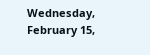Wednesday, February 15,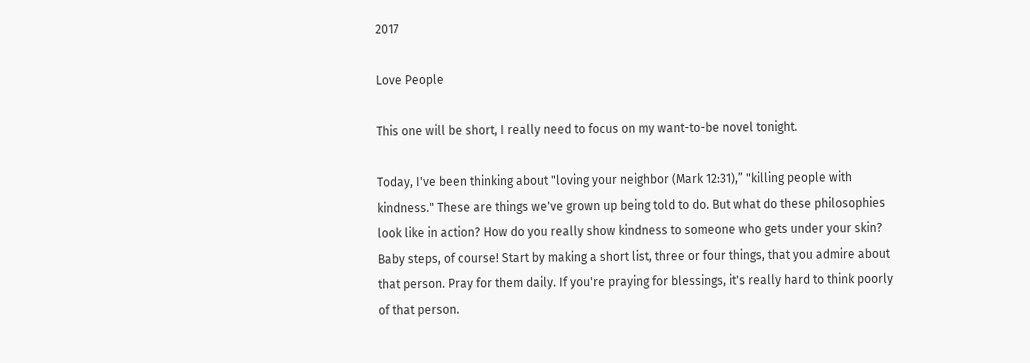2017

Love People

This one will be short, I really need to focus on my want-to-be novel tonight.

Today, I've been thinking about "loving your neighbor (Mark 12:31),” "killing people with kindness." These are things we've grown up being told to do. But what do these philosophies look like in action? How do you really show kindness to someone who gets under your skin? Baby steps, of course! Start by making a short list, three or four things, that you admire about that person. Pray for them daily. If you're praying for blessings, it's really hard to think poorly of that person.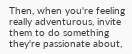Then, when you're feeling really adventurous, invite them to do something they're passionate about,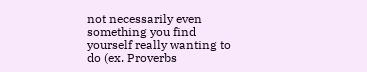not necessarily even something you find yourself really wanting to do (ex. Proverbs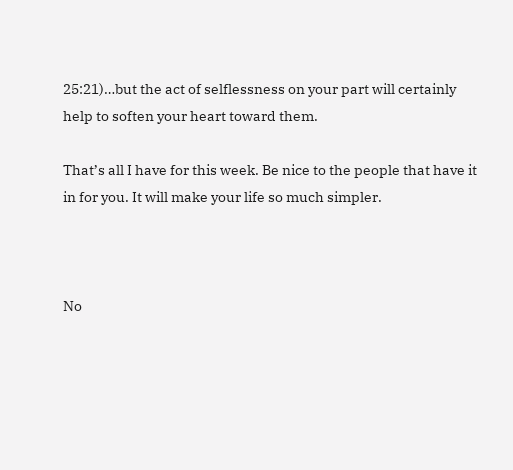25:21)…but the act of selflessness on your part will certainly help to soften your heart toward them.

That’s all I have for this week. Be nice to the people that have it in for you. It will make your life so much simpler.



No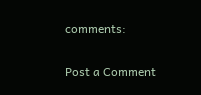comments:

Post a Comment